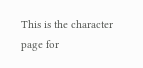This is the character page for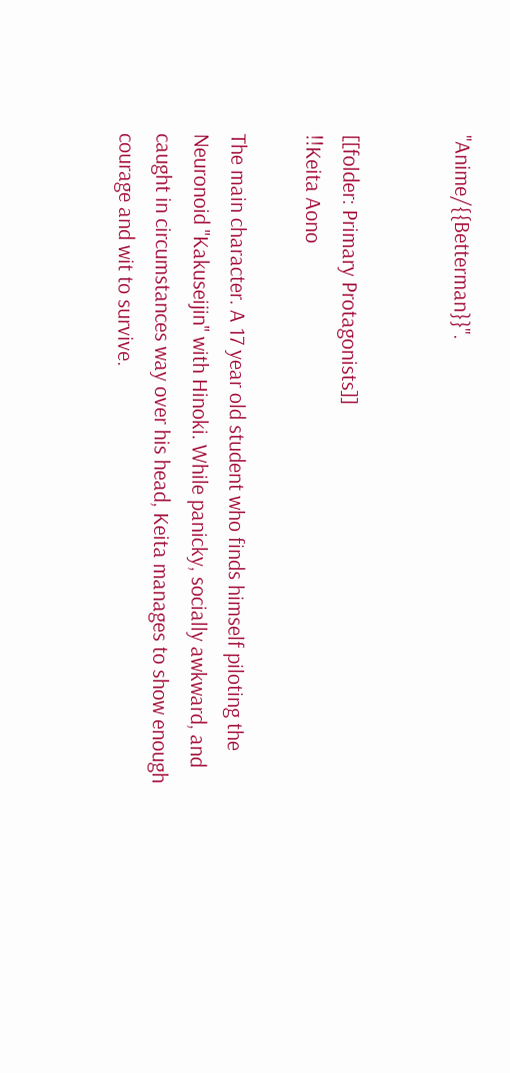''Anime/{{Betterman}}''.


[[folder: Primary Protagonists]]
!!Keita Aono

The main character. A 17 year old student who finds himself piloting the Neuronoid ''Kakuseijin'' with Hinoki. While panicky, socially awkward, and caught in circumstances way over his head, Keita manages to show enough courage and wit to survive.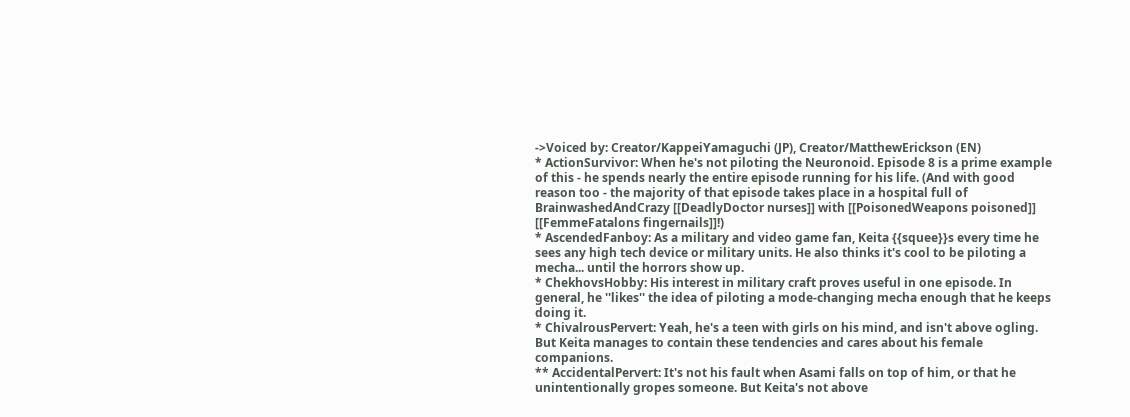->Voiced by: Creator/KappeiYamaguchi (JP), Creator/MatthewErickson (EN)
* ActionSurvivor: When he's not piloting the Neuronoid. Episode 8 is a prime example of this - he spends nearly the entire episode running for his life. (And with good reason too - the majority of that episode takes place in a hospital full of BrainwashedAndCrazy [[DeadlyDoctor nurses]] with [[PoisonedWeapons poisoned]] [[FemmeFatalons fingernails]]!)
* AscendedFanboy: As a military and video game fan, Keita {{squee}}s every time he sees any high tech device or military units. He also thinks it's cool to be piloting a mecha... until the horrors show up.
* ChekhovsHobby: His interest in military craft proves useful in one episode. In general, he ''likes'' the idea of piloting a mode-changing mecha enough that he keeps doing it.
* ChivalrousPervert: Yeah, he's a teen with girls on his mind, and isn't above ogling. But Keita manages to contain these tendencies and cares about his female companions.
** AccidentalPervert: It's not his fault when Asami falls on top of him, or that he unintentionally gropes someone. But Keita's not above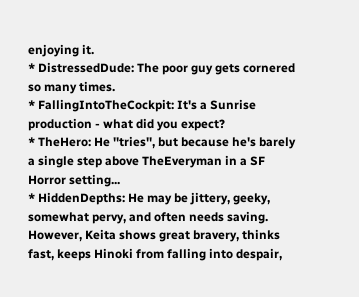enjoying it.
* DistressedDude: The poor guy gets cornered so many times.
* FallingIntoTheCockpit: It's a Sunrise production - what did you expect?
* TheHero: He ''tries'', but because he's barely a single step above TheEveryman in a SF Horror setting...
* HiddenDepths: He may be jittery, geeky, somewhat pervy, and often needs saving. However, Keita shows great bravery, thinks fast, keeps Hinoki from falling into despair,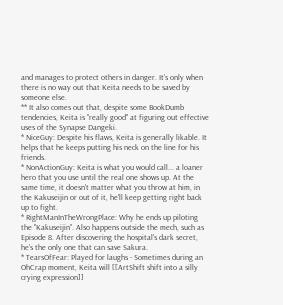and manages to protect others in danger. It's only when there is no way out that Keita needs to be saved by someone else.
** It also comes out that, despite some BookDumb tendencies, Keita is ''really good'' at figuring out effective uses of the Synapse Dangeki.
* NiceGuy: Despite his flaws, Keita is generally likable. It helps that he keeps putting his neck on the line for his friends.
* NonActionGuy: Keita is what you would call... a loaner hero that you use until the real one shows up. At the same time, it doesn't matter what you throw at him, in the Kakuseijin or out of it, he'll keep getting right back up to fight.
* RightManInTheWrongPlace: Why he ends up piloting the ''Kakuseijin''. Also happens outside the mech, such as Episode 8. After discovering the hospital's dark secret, he's the only one that can save Sakura.
* TearsOfFear: Played for laughs - Sometimes during an OhCrap moment, Keita will [[ArtShift shift into a silly crying expression]]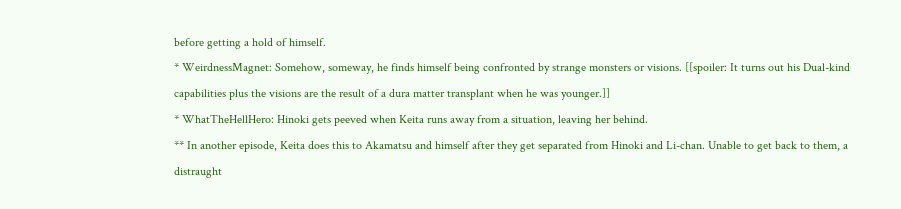before getting a hold of himself.
* WeirdnessMagnet: Somehow, someway, he finds himself being confronted by strange monsters or visions. [[spoiler: It turns out his Dual-kind capabilities plus the visions are the result of a dura matter transplant when he was younger.]]
* WhatTheHellHero: Hinoki gets peeved when Keita runs away from a situation, leaving her behind.
** In another episode, Keita does this to Akamatsu and himself after they get separated from Hinoki and Li-chan. Unable to get back to them, a distraught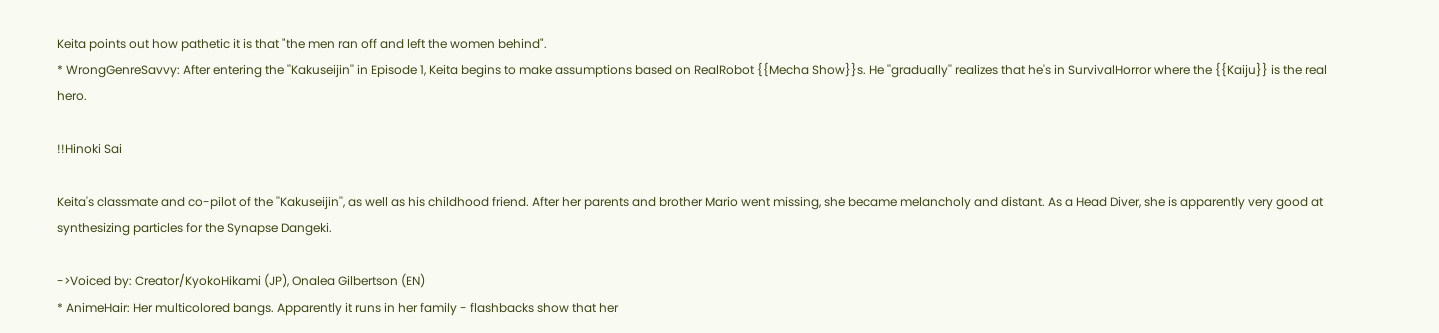Keita points out how pathetic it is that "the men ran off and left the women behind".
* WrongGenreSavvy: After entering the ''Kakuseijin'' in Episode 1, Keita begins to make assumptions based on RealRobot {{Mecha Show}}s. He ''gradually'' realizes that he's in SurvivalHorror where the {{Kaiju}} is the real hero.

!!Hinoki Sai

Keita's classmate and co-pilot of the ''Kakuseijin'', as well as his childhood friend. After her parents and brother Mario went missing, she became melancholy and distant. As a Head Diver, she is apparently very good at synthesizing particles for the Synapse Dangeki.

->Voiced by: Creator/KyokoHikami (JP), Onalea Gilbertson (EN)
* AnimeHair: Her multicolored bangs. Apparently it runs in her family - flashbacks show that her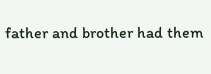father and brother had them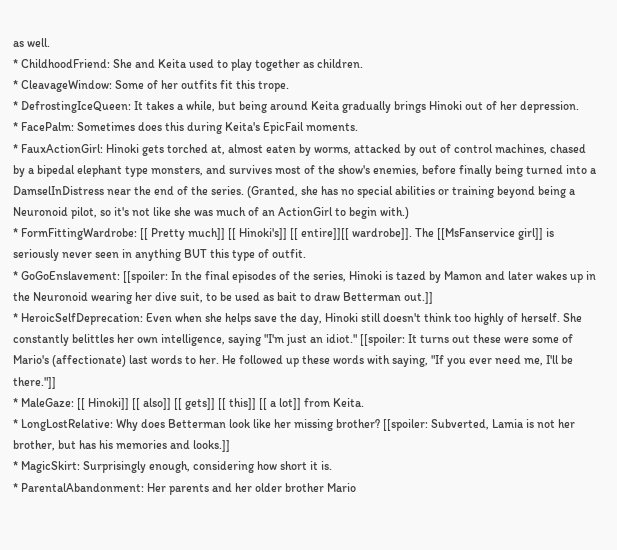as well.
* ChildhoodFriend: She and Keita used to play together as children.
* CleavageWindow: Some of her outfits fit this trope.
* DefrostingIceQueen: It takes a while, but being around Keita gradually brings Hinoki out of her depression.
* FacePalm: Sometimes does this during Keita's EpicFail moments.
* FauxActionGirl: Hinoki gets torched at, almost eaten by worms, attacked by out of control machines, chased by a bipedal elephant type monsters, and survives most of the show's enemies, before finally being turned into a DamselInDistress near the end of the series. (Granted, she has no special abilities or training beyond being a Neuronoid pilot, so it's not like she was much of an ActionGirl to begin with.)
* FormFittingWardrobe: [[ Pretty much]] [[ Hinoki's]] [[ entire]][[ wardrobe]]. The [[MsFanservice girl]] is seriously never seen in anything BUT this type of outfit.
* GoGoEnslavement: [[spoiler: In the final episodes of the series, Hinoki is tazed by Mamon and later wakes up in the Neuronoid wearing her dive suit, to be used as bait to draw Betterman out.]]
* HeroicSelfDeprecation: Even when she helps save the day, Hinoki still doesn't think too highly of herself. She constantly belittles her own intelligence, saying "I'm just an idiot." [[spoiler: It turns out these were some of Mario's (affectionate) last words to her. He followed up these words with saying, "If you ever need me, I'll be there."]]
* MaleGaze: [[ Hinoki]] [[ also]] [[ gets]] [[ this]] [[ a lot]] from Keita.
* LongLostRelative: Why does Betterman look like her missing brother? [[spoiler: Subverted, Lamia is not her brother, but has his memories and looks.]]
* MagicSkirt: Surprisingly enough, considering how short it is.
* ParentalAbandonment: Her parents and her older brother Mario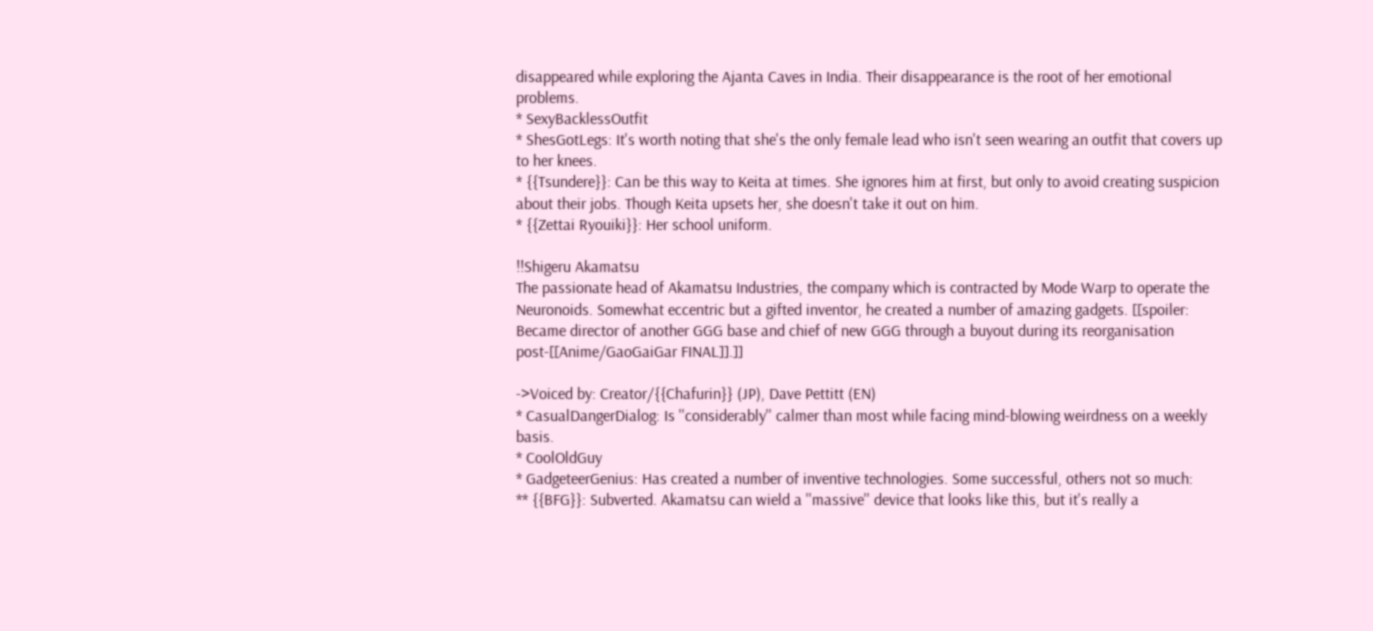disappeared while exploring the Ajanta Caves in India. Their disappearance is the root of her emotional problems.
* SexyBacklessOutfit
* ShesGotLegs: It's worth noting that she's the only female lead who isn't seen wearing an outfit that covers up to her knees.
* {{Tsundere}}: Can be this way to Keita at times. She ignores him at first, but only to avoid creating suspicion about their jobs. Though Keita upsets her, she doesn't take it out on him.
* {{Zettai Ryouiki}}: Her school uniform.

!!Shigeru Akamatsu
The passionate head of Akamatsu Industries, the company which is contracted by Mode Warp to operate the Neuronoids. Somewhat eccentric but a gifted inventor, he created a number of amazing gadgets. [[spoiler: Became director of another GGG base and chief of new GGG through a buyout during its reorganisation post-[[Anime/GaoGaiGar FINAL]].]]

->Voiced by: Creator/{{Chafurin}} (JP), Dave Pettitt (EN)
* CasualDangerDialog: Is ''considerably'' calmer than most while facing mind-blowing weirdness on a weekly basis.
* CoolOldGuy
* GadgeteerGenius: Has created a number of inventive technologies. Some successful, others not so much:
** {{BFG}}: Subverted. Akamatsu can wield a ''massive'' device that looks like this, but it's really a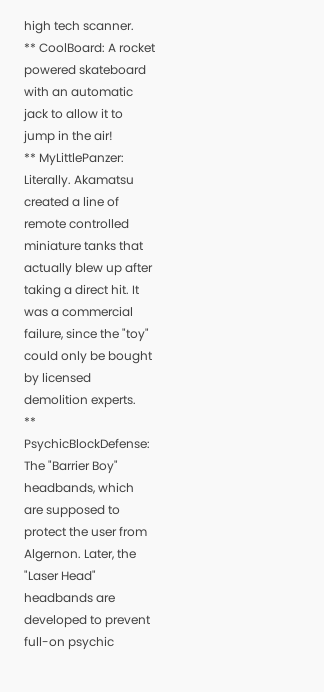high tech scanner.
** CoolBoard: A rocket powered skateboard with an automatic jack to allow it to jump in the air!
** MyLittlePanzer: Literally. Akamatsu created a line of remote controlled miniature tanks that actually blew up after taking a direct hit. It was a commercial failure, since the "toy" could only be bought by licensed demolition experts.
** PsychicBlockDefense: The "Barrier Boy" headbands, which are supposed to protect the user from Algernon. Later, the "Laser Head" headbands are developed to prevent full-on psychic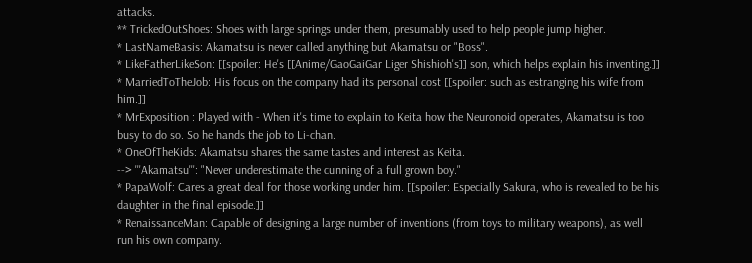attacks.
** TrickedOutShoes: Shoes with large springs under them, presumably used to help people jump higher.
* LastNameBasis: Akamatsu is never called anything but Akamatsu or "Boss".
* LikeFatherLikeSon: [[spoiler: He's [[Anime/GaoGaiGar Liger Shishioh's]] son, which helps explain his inventing.]]
* MarriedToTheJob: His focus on the company had its personal cost [[spoiler: such as estranging his wife from him.]]
* MrExposition : Played with - When it's time to explain to Keita how the Neuronoid operates, Akamatsu is too busy to do so. So he hands the job to Li-chan.
* OneOfTheKids: Akamatsu shares the same tastes and interest as Keita.
--> '''Akamatsu''': "Never underestimate the cunning of a full grown boy."
* PapaWolf: Cares a great deal for those working under him. [[spoiler: Especially Sakura, who is revealed to be his daughter in the final episode.]]
* RenaissanceMan: Capable of designing a large number of inventions (from toys to military weapons), as well run his own company.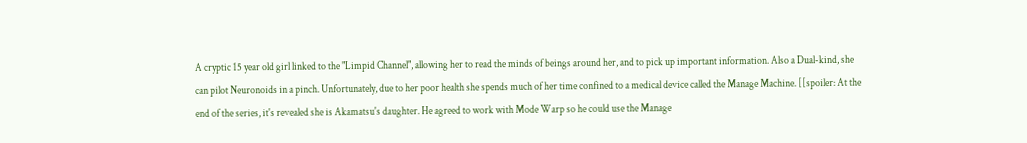A cryptic 15 year old girl linked to the "Limpid Channel", allowing her to read the minds of beings around her, and to pick up important information. Also a Dual-kind, she can pilot Neuronoids in a pinch. Unfortunately, due to her poor health she spends much of her time confined to a medical device called the Manage Machine. [[spoiler: At the end of the series, it's revealed she is Akamatsu's daughter. He agreed to work with Mode Warp so he could use the Manage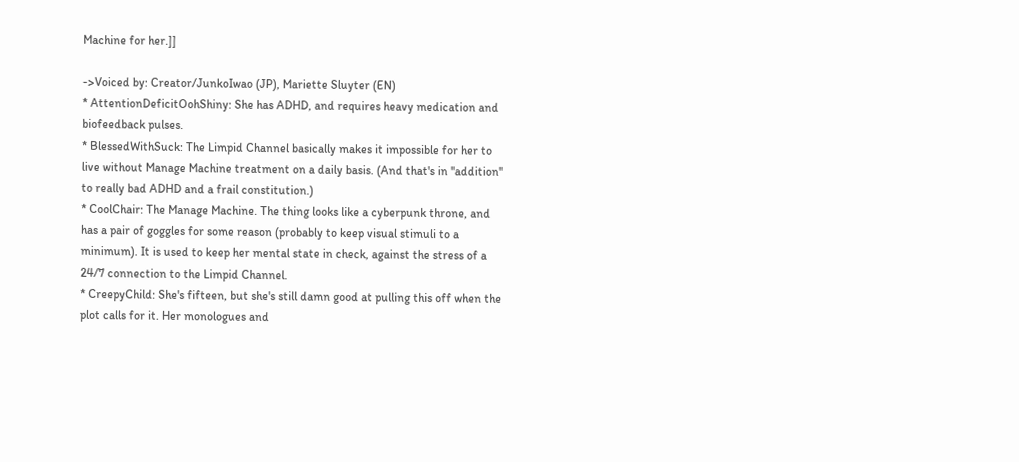Machine for her.]]

->Voiced by: Creator/JunkoIwao (JP), Mariette Sluyter (EN)
* AttentionDeficitOohShiny: She has ADHD, and requires heavy medication and biofeedback pulses.
* BlessedWithSuck: The Limpid Channel basically makes it impossible for her to live without Manage Machine treatment on a daily basis. (And that's in ''addition'' to really bad ADHD and a frail constitution.)
* CoolChair: The Manage Machine. The thing looks like a cyberpunk throne, and has a pair of goggles for some reason (probably to keep visual stimuli to a minimum). It is used to keep her mental state in check, against the stress of a 24/7 connection to the Limpid Channel.
* CreepyChild: She's fifteen, but she's still damn good at pulling this off when the plot calls for it. Her monologues and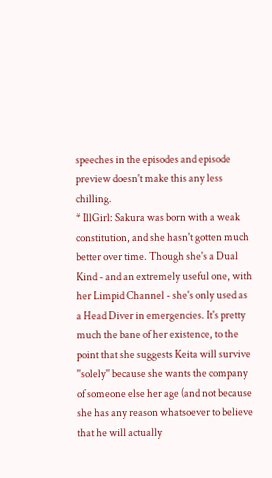speeches in the episodes and episode preview doesn't make this any less chilling.
* IllGirl: Sakura was born with a weak constitution, and she hasn't gotten much better over time. Though she's a Dual Kind - and an extremely useful one, with her Limpid Channel - she's only used as a Head Diver in emergencies. It's pretty much the bane of her existence, to the point that she suggests Keita will survive ''solely'' because she wants the company of someone else her age (and not because she has any reason whatsoever to believe that he will actually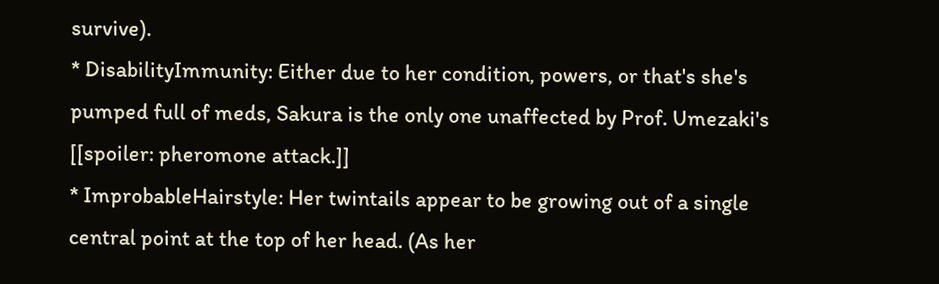survive).
* DisabilityImmunity: Either due to her condition, powers, or that's she's pumped full of meds, Sakura is the only one unaffected by Prof. Umezaki's [[spoiler: pheromone attack.]]
* ImprobableHairstyle: Her twintails appear to be growing out of a single central point at the top of her head. (As her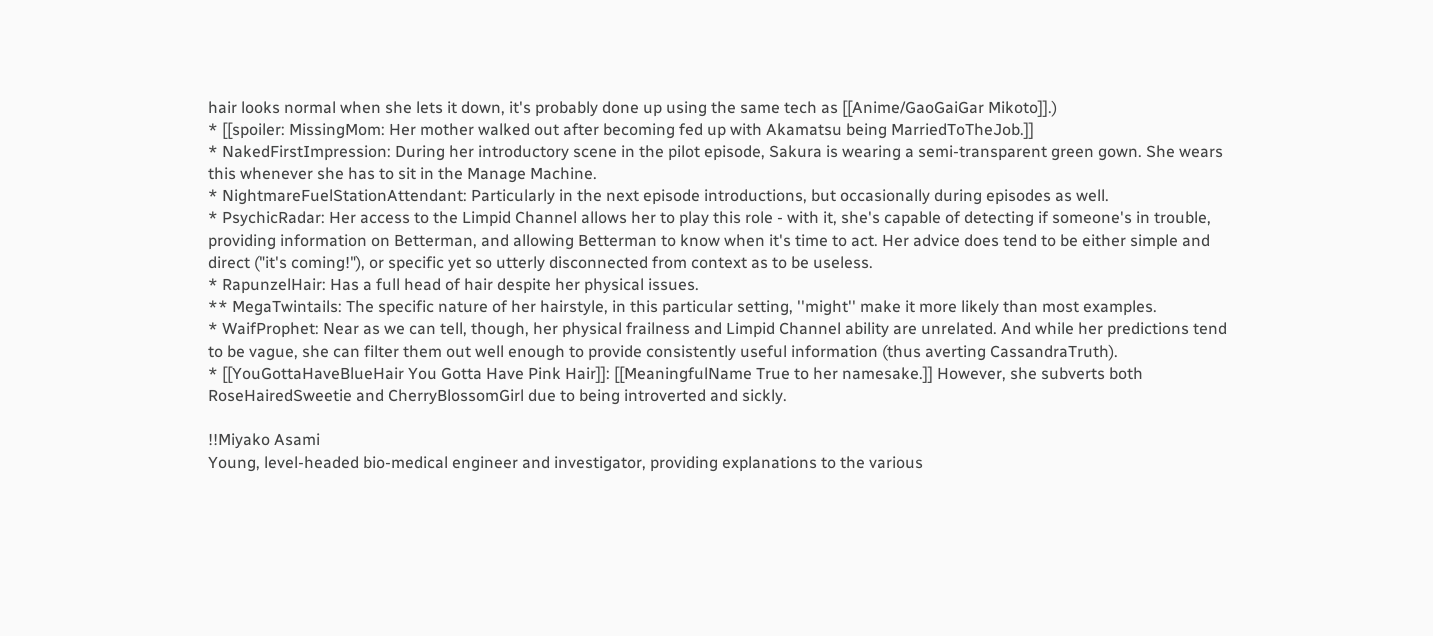hair looks normal when she lets it down, it's probably done up using the same tech as [[Anime/GaoGaiGar Mikoto]].)
* [[spoiler: MissingMom: Her mother walked out after becoming fed up with Akamatsu being MarriedToTheJob.]]
* NakedFirstImpression: During her introductory scene in the pilot episode, Sakura is wearing a semi-transparent green gown. She wears this whenever she has to sit in the Manage Machine.
* NightmareFuelStationAttendant: Particularly in the next episode introductions, but occasionally during episodes as well.
* PsychicRadar: Her access to the Limpid Channel allows her to play this role - with it, she's capable of detecting if someone's in trouble, providing information on Betterman, and allowing Betterman to know when it's time to act. Her advice does tend to be either simple and direct ("it's coming!"), or specific yet so utterly disconnected from context as to be useless.
* RapunzelHair: Has a full head of hair despite her physical issues.
** MegaTwintails: The specific nature of her hairstyle, in this particular setting, ''might'' make it more likely than most examples.
* WaifProphet: Near as we can tell, though, her physical frailness and Limpid Channel ability are unrelated. And while her predictions tend to be vague, she can filter them out well enough to provide consistently useful information (thus averting CassandraTruth).
* [[YouGottaHaveBlueHair You Gotta Have Pink Hair]]: [[MeaningfulName True to her namesake.]] However, she subverts both RoseHairedSweetie and CherryBlossomGirl due to being introverted and sickly.

!!Miyako Asami
Young, level-headed bio-medical engineer and investigator, providing explanations to the various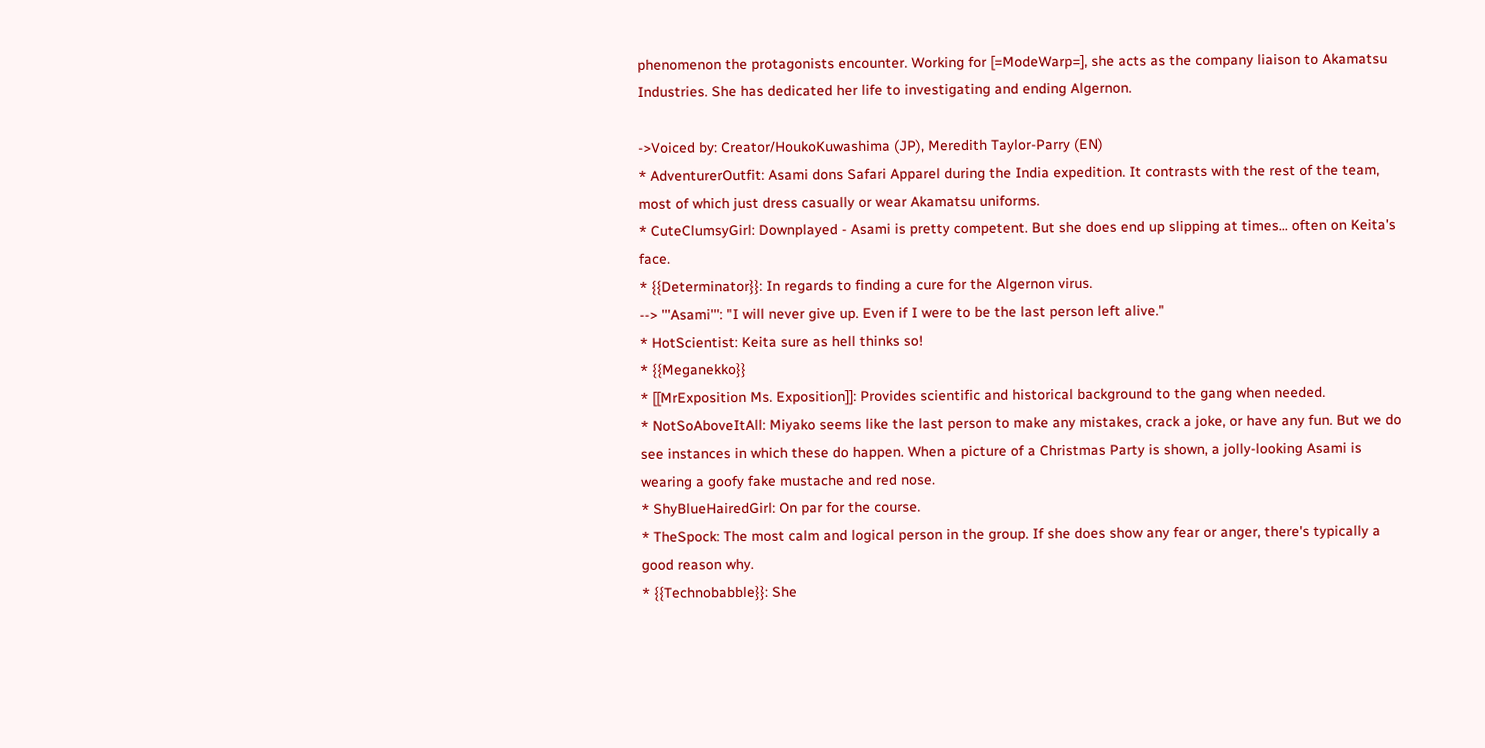phenomenon the protagonists encounter. Working for [=ModeWarp=], she acts as the company liaison to Akamatsu Industries. She has dedicated her life to investigating and ending Algernon.

->Voiced by: Creator/HoukoKuwashima (JP), Meredith Taylor-Parry (EN)
* AdventurerOutfit: Asami dons Safari Apparel during the India expedition. It contrasts with the rest of the team, most of which just dress casually or wear Akamatsu uniforms.
* CuteClumsyGirl: Downplayed - Asami is pretty competent. But she does end up slipping at times... often on Keita's face.
* {{Determinator}}: In regards to finding a cure for the Algernon virus.
--> '''Asami''': "I will never give up. Even if I were to be the last person left alive."
* HotScientist: Keita sure as hell thinks so!
* {{Meganekko}}
* [[MrExposition Ms. Exposition]]: Provides scientific and historical background to the gang when needed.
* NotSoAboveItAll: Miyako seems like the last person to make any mistakes, crack a joke, or have any fun. But we do see instances in which these do happen. When a picture of a Christmas Party is shown, a jolly-looking Asami is wearing a goofy fake mustache and red nose.
* ShyBlueHairedGirl: On par for the course.
* TheSpock: The most calm and logical person in the group. If she does show any fear or anger, there's typically a good reason why.
* {{Technobabble}}: She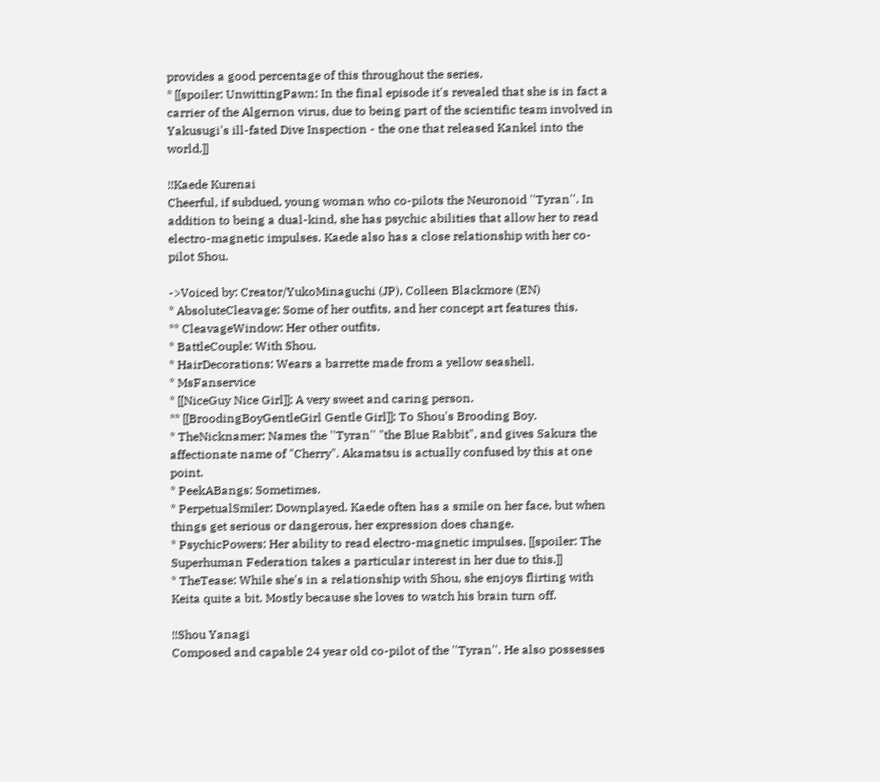provides a good percentage of this throughout the series.
* [[spoiler: UnwittingPawn: In the final episode it's revealed that she is in fact a carrier of the Algernon virus, due to being part of the scientific team involved in Yakusugi's ill-fated Dive Inspection - the one that released Kankel into the world.]]

!!Kaede Kurenai
Cheerful, if subdued, young woman who co-pilots the Neuronoid ''Tyran''. In addition to being a dual-kind, she has psychic abilities that allow her to read electro-magnetic impulses. Kaede also has a close relationship with her co-pilot Shou.

->Voiced by: Creator/YukoMinaguchi (JP), Colleen Blackmore (EN)
* AbsoluteCleavage: Some of her outfits, and her concept art features this.
** CleavageWindow: Her other outfits.
* BattleCouple: With Shou.
* HairDecorations: Wears a barrette made from a yellow seashell.
* MsFanservice
* [[NiceGuy Nice Girl]]: A very sweet and caring person.
** [[BroodingBoyGentleGirl Gentle Girl]]: To Shou's Brooding Boy.
* TheNicknamer: Names the ''Tyran'' "the Blue Rabbit", and gives Sakura the affectionate name of "Cherry". Akamatsu is actually confused by this at one point.
* PeekABangs: Sometimes.
* PerpetualSmiler: Downplayed. Kaede often has a smile on her face, but when things get serious or dangerous, her expression does change.
* PsychicPowers: Her ability to read electro-magnetic impulses. [[spoiler: The Superhuman Federation takes a particular interest in her due to this.]]
* TheTease: While she's in a relationship with Shou, she enjoys flirting with Keita quite a bit. Mostly because she loves to watch his brain turn off.

!!Shou Yanagi
Composed and capable 24 year old co-pilot of the ''Tyran''. He also possesses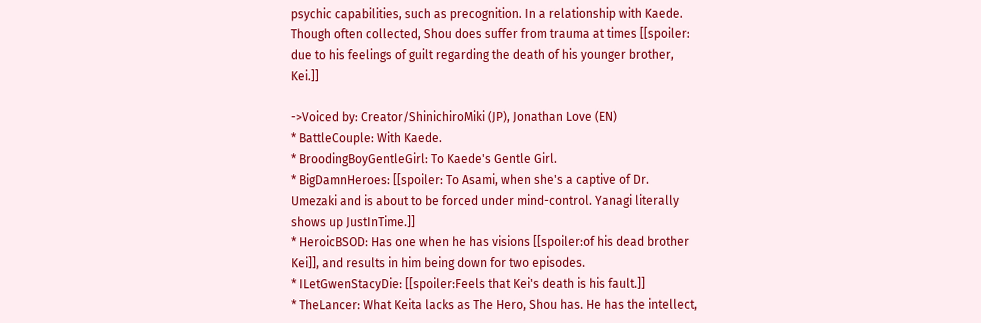psychic capabilities, such as precognition. In a relationship with Kaede. Though often collected, Shou does suffer from trauma at times [[spoiler: due to his feelings of guilt regarding the death of his younger brother, Kei.]]

->Voiced by: Creator/ShinichiroMiki (JP), Jonathan Love (EN)
* BattleCouple: With Kaede.
* BroodingBoyGentleGirl: To Kaede's Gentle Girl.
* BigDamnHeroes: [[spoiler: To Asami, when she's a captive of Dr. Umezaki and is about to be forced under mind-control. Yanagi literally shows up JustInTime.]]
* HeroicBSOD: Has one when he has visions [[spoiler:of his dead brother Kei]], and results in him being down for two episodes.
* ILetGwenStacyDie: [[spoiler:Feels that Kei's death is his fault.]]
* TheLancer: What Keita lacks as The Hero, Shou has. He has the intellect,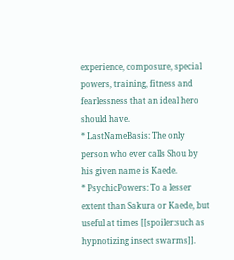experience, composure, special powers, training, fitness and fearlessness that an ideal hero should have.
* LastNameBasis: The only person who ever calls Shou by his given name is Kaede.
* PsychicPowers: To a lesser extent than Sakura or Kaede, but useful at times [[spoiler:such as hypnotizing insect swarms]].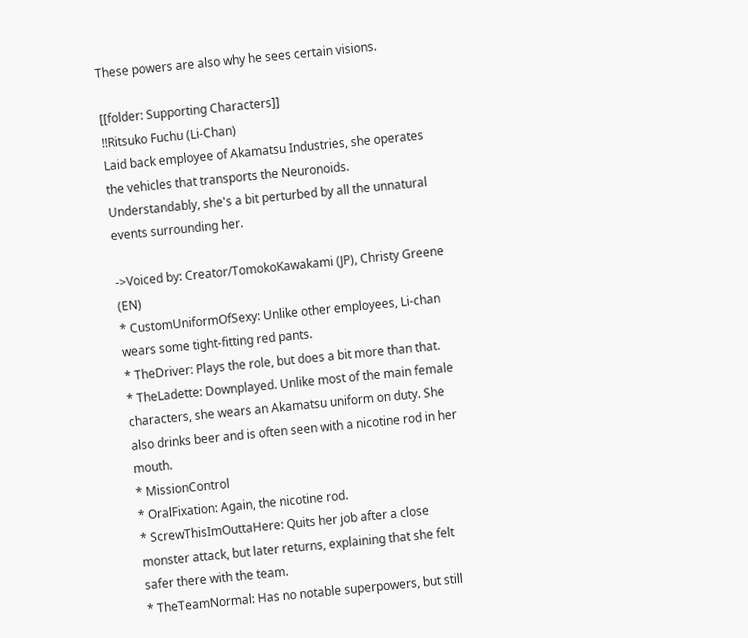These powers are also why he sees certain visions.

[[folder: Supporting Characters]]
!!Ritsuko Fuchu (Li-Chan)
Laid back employee of Akamatsu Industries, she operates the vehicles that transports the Neuronoids. Understandably, she's a bit perturbed by all the unnatural events surrounding her.

->Voiced by: Creator/TomokoKawakami (JP), Christy Greene (EN)
* CustomUniformOfSexy: Unlike other employees, Li-chan wears some tight-fitting red pants.
* TheDriver: Plays the role, but does a bit more than that.
* TheLadette: Downplayed. Unlike most of the main female characters, she wears an Akamatsu uniform on duty. She also drinks beer and is often seen with a nicotine rod in her mouth.
* MissionControl
* OralFixation: Again, the nicotine rod.
* ScrewThisImOuttaHere: Quits her job after a close monster attack, but later returns, explaining that she felt safer there with the team.
* TheTeamNormal: Has no notable superpowers, but still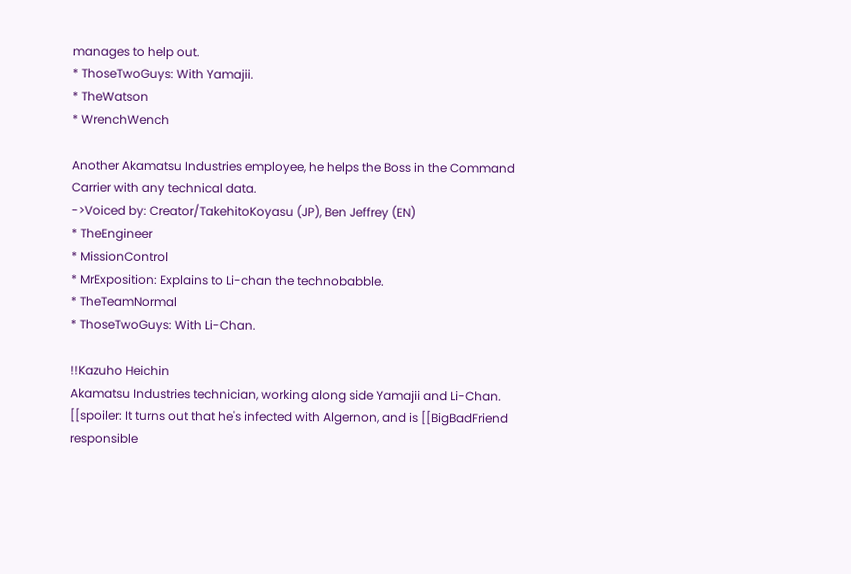manages to help out.
* ThoseTwoGuys: With Yamajii.
* TheWatson
* WrenchWench

Another Akamatsu Industries employee, he helps the Boss in the Command Carrier with any technical data.
->Voiced by: Creator/TakehitoKoyasu (JP), Ben Jeffrey (EN)
* TheEngineer
* MissionControl
* MrExposition: Explains to Li-chan the technobabble.
* TheTeamNormal
* ThoseTwoGuys: With Li-Chan.

!!Kazuho Heichin
Akamatsu Industries technician, working along side Yamajii and Li-Chan. [[spoiler: It turns out that he's infected with Algernon, and is [[BigBadFriend responsible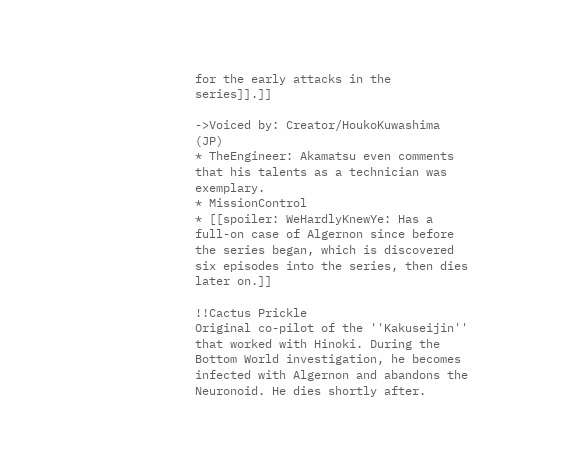for the early attacks in the series]].]]

->Voiced by: Creator/HoukoKuwashima (JP)
* TheEngineer: Akamatsu even comments that his talents as a technician was exemplary.
* MissionControl
* [[spoiler: WeHardlyKnewYe: Has a full-on case of Algernon since before the series began, which is discovered six episodes into the series, then dies later on.]]

!!Cactus Prickle
Original co-pilot of the ''Kakuseijin'' that worked with Hinoki. During the Bottom World investigation, he becomes infected with Algernon and abandons the Neuronoid. He dies shortly after.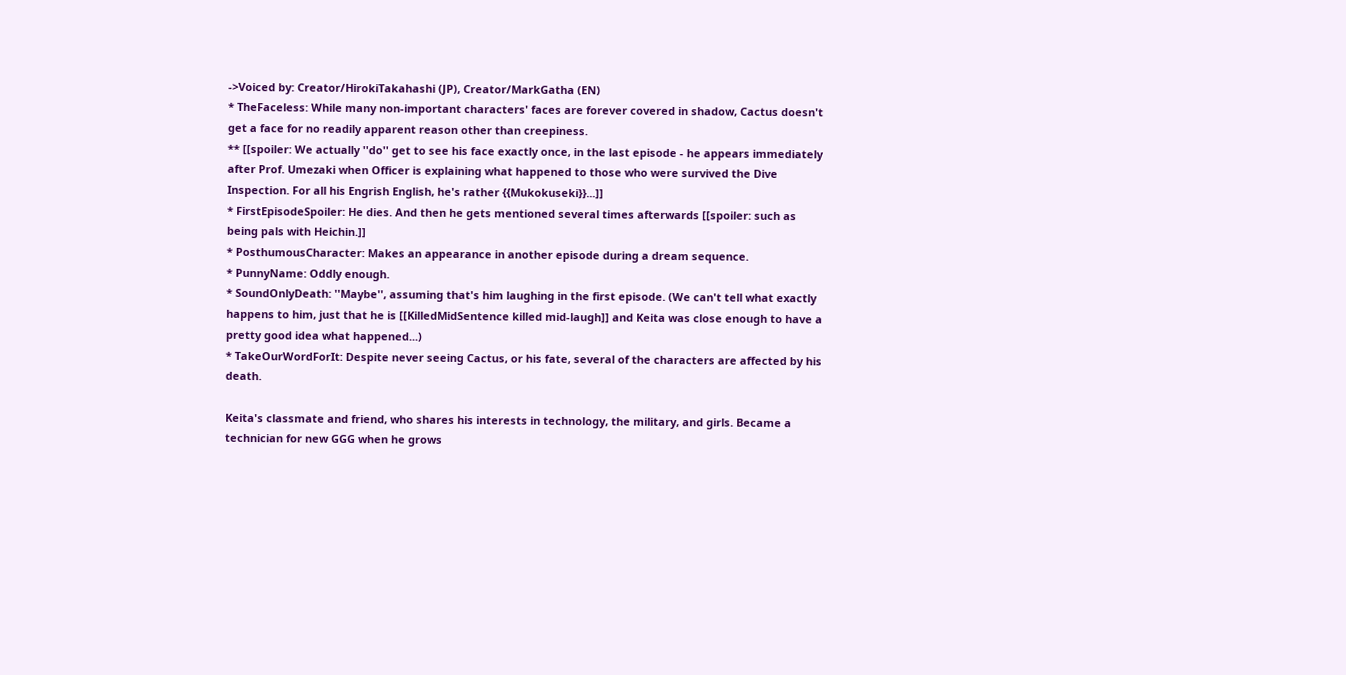->Voiced by: Creator/HirokiTakahashi (JP), Creator/MarkGatha (EN)
* TheFaceless: While many non-important characters' faces are forever covered in shadow, Cactus doesn't get a face for no readily apparent reason other than creepiness.
** [[spoiler: We actually ''do'' get to see his face exactly once, in the last episode - he appears immediately after Prof. Umezaki when Officer is explaining what happened to those who were survived the Dive Inspection. For all his Engrish English, he's rather {{Mukokuseki}}...]]
* FirstEpisodeSpoiler: He dies. And then he gets mentioned several times afterwards [[spoiler: such as being pals with Heichin.]]
* PosthumousCharacter: Makes an appearance in another episode during a dream sequence.
* PunnyName: Oddly enough.
* SoundOnlyDeath: ''Maybe'', assuming that's him laughing in the first episode. (We can't tell what exactly happens to him, just that he is [[KilledMidSentence killed mid-laugh]] and Keita was close enough to have a pretty good idea what happened...)
* TakeOurWordForIt: Despite never seeing Cactus, or his fate, several of the characters are affected by his death.

Keita's classmate and friend, who shares his interests in technology, the military, and girls. Became a technician for new GGG when he grows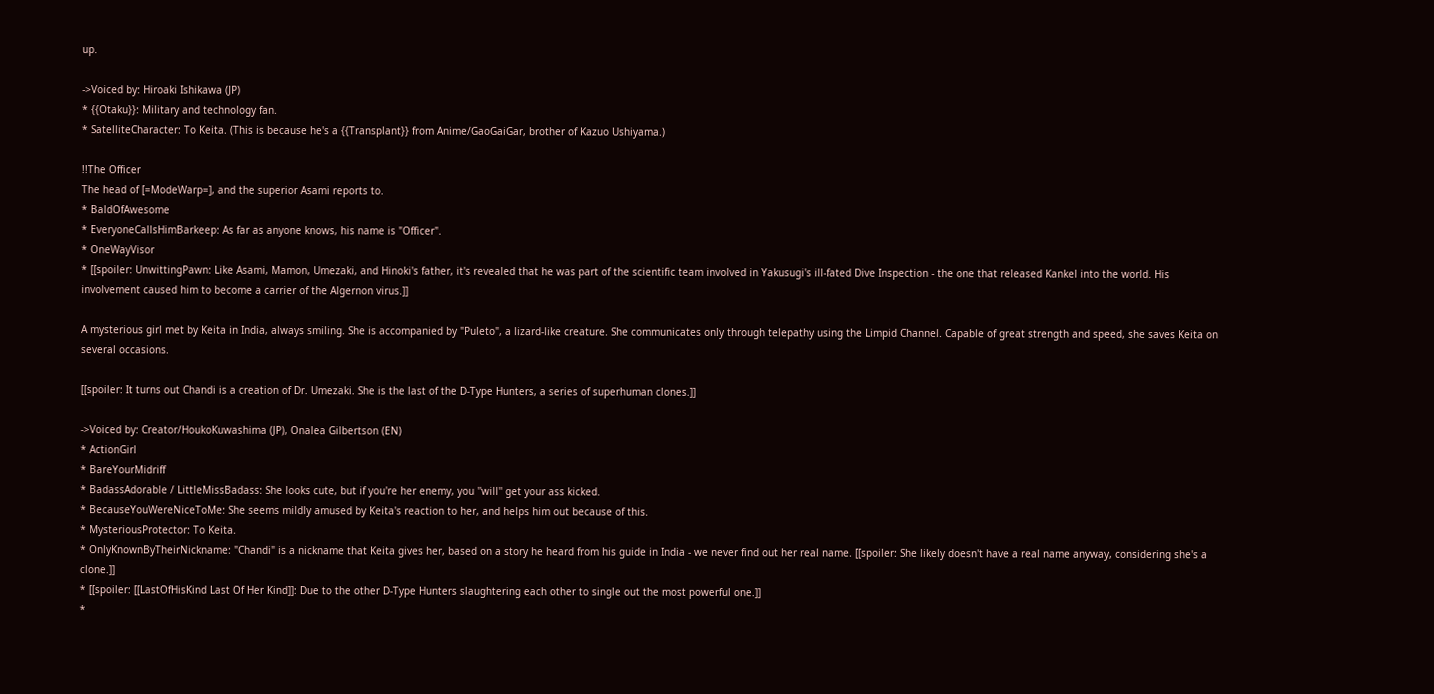up.

->Voiced by: Hiroaki Ishikawa (JP)
* {{Otaku}}: Military and technology fan.
* SatelliteCharacter: To Keita. (This is because he's a {{Transplant}} from Anime/GaoGaiGar, brother of Kazuo Ushiyama.)

!!The Officer
The head of [=ModeWarp=], and the superior Asami reports to.
* BaldOfAwesome
* EveryoneCallsHimBarkeep: As far as anyone knows, his name is "Officer".
* OneWayVisor
* [[spoiler: UnwittingPawn: Like Asami, Mamon, Umezaki, and Hinoki's father, it's revealed that he was part of the scientific team involved in Yakusugi's ill-fated Dive Inspection - the one that released Kankel into the world. His involvement caused him to become a carrier of the Algernon virus.]]

A mysterious girl met by Keita in India, always smiling. She is accompanied by "Puleto", a lizard-like creature. She communicates only through telepathy using the Limpid Channel. Capable of great strength and speed, she saves Keita on several occasions.

[[spoiler: It turns out Chandi is a creation of Dr. Umezaki. She is the last of the D-Type Hunters, a series of superhuman clones.]]

->Voiced by: Creator/HoukoKuwashima (JP), Onalea Gilbertson (EN)
* ActionGirl
* BareYourMidriff
* BadassAdorable / LittleMissBadass: She looks cute, but if you're her enemy, you ''will'' get your ass kicked.
* BecauseYouWereNiceToMe: She seems mildly amused by Keita's reaction to her, and helps him out because of this.
* MysteriousProtector: To Keita.
* OnlyKnownByTheirNickname: "Chandi" is a nickname that Keita gives her, based on a story he heard from his guide in India - we never find out her real name. [[spoiler: She likely doesn't have a real name anyway, considering she's a clone.]]
* [[spoiler: [[LastOfHisKind Last Of Her Kind]]: Due to the other D-Type Hunters slaughtering each other to single out the most powerful one.]]
*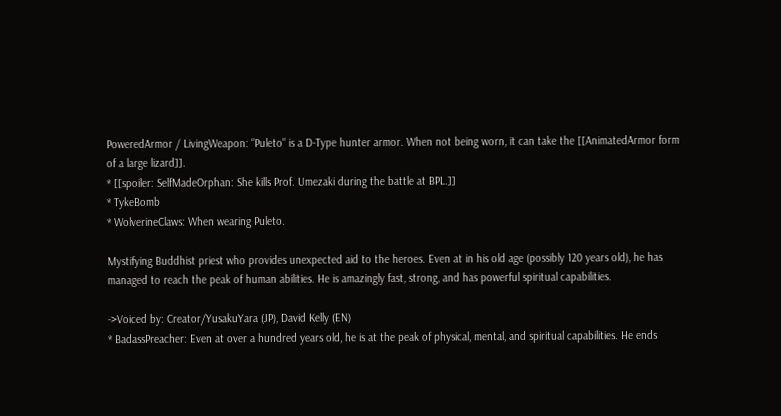PoweredArmor / LivingWeapon: "Puleto" is a D-Type hunter armor. When not being worn, it can take the [[AnimatedArmor form of a large lizard]].
* [[spoiler: SelfMadeOrphan: She kills Prof. Umezaki during the battle at BPL.]]
* TykeBomb
* WolverineClaws: When wearing Puleto.

Mystifying Buddhist priest who provides unexpected aid to the heroes. Even at in his old age (possibly 120 years old), he has managed to reach the peak of human abilities. He is amazingly fast, strong, and has powerful spiritual capabilities.

->Voiced by: Creator/YusakuYara (JP), David Kelly (EN)
* BadassPreacher: Even at over a hundred years old, he is at the peak of physical, mental, and spiritual capabilities. He ends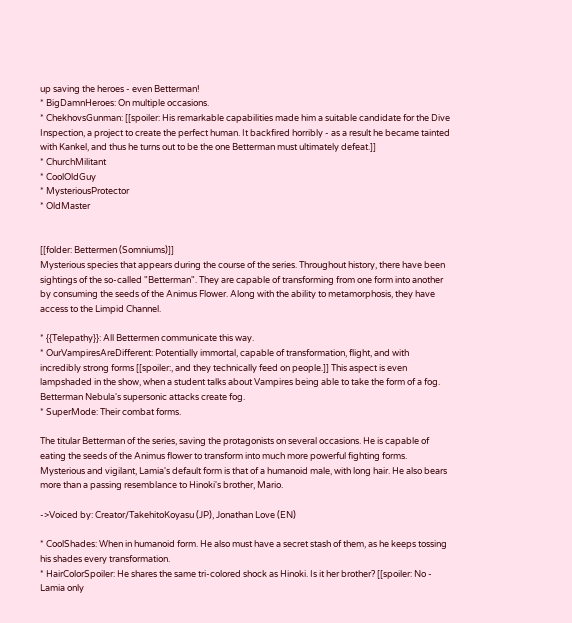up saving the heroes - even Betterman!
* BigDamnHeroes: On multiple occasions.
* ChekhovsGunman: [[spoiler: His remarkable capabilities made him a suitable candidate for the Dive Inspection, a project to create the perfect human. It backfired horribly - as a result he became tainted with Kankel, and thus he turns out to be the one Betterman must ultimately defeat.]]
* ChurchMilitant
* CoolOldGuy
* MysteriousProtector
* OldMaster


[[folder: Bettermen (Somniums)]]
Mysterious species that appears during the course of the series. Throughout history, there have been sightings of the so-called "Betterman". They are capable of transforming from one form into another by consuming the seeds of the Animus Flower. Along with the ability to metamorphosis, they have access to the Limpid Channel.

* {{Telepathy}}: All Bettermen communicate this way.
* OurVampiresAreDifferent: Potentially immortal, capable of transformation, flight, and with incredibly strong forms [[spoiler:, and they technically feed on people.]] This aspect is even lampshaded in the show, when a student talks about Vampires being able to take the form of a fog. Betterman Nebula's supersonic attacks create fog.
* SuperMode: Their combat forms.

The titular Betterman of the series, saving the protagonists on several occasions. He is capable of eating the seeds of the Animus flower to transform into much more powerful fighting forms. Mysterious and vigilant, Lamia's default form is that of a humanoid male, with long hair. He also bears more than a passing resemblance to Hinoki's brother, Mario.

->Voiced by: Creator/TakehitoKoyasu (JP), Jonathan Love (EN)

* CoolShades: When in humanoid form. He also must have a secret stash of them, as he keeps tossing his shades every transformation.
* HairColorSpoiler: He shares the same tri-colored shock as Hinoki. Is it her brother? [[spoiler: No - Lamia only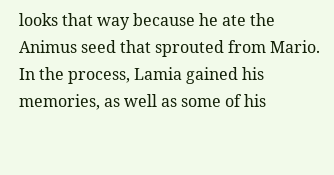looks that way because he ate the Animus seed that sprouted from Mario. In the process, Lamia gained his memories, as well as some of his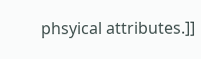phsyical attributes.]]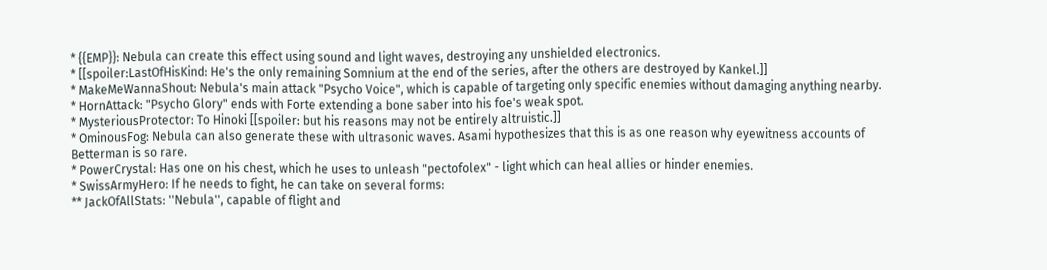* {{EMP}}: Nebula can create this effect using sound and light waves, destroying any unshielded electronics.
* [[spoiler:LastOfHisKind: He's the only remaining Somnium at the end of the series, after the others are destroyed by Kankel.]]
* MakeMeWannaShout: Nebula's main attack "Psycho Voice", which is capable of targeting only specific enemies without damaging anything nearby.
* HornAttack: "Psycho Glory" ends with Forte extending a bone saber into his foe's weak spot.
* MysteriousProtector: To Hinoki [[spoiler: but his reasons may not be entirely altruistic.]]
* OminousFog: Nebula can also generate these with ultrasonic waves. Asami hypothesizes that this is as one reason why eyewitness accounts of Betterman is so rare.
* PowerCrystal: Has one on his chest, which he uses to unleash "pectofolex" - light which can heal allies or hinder enemies.
* SwissArmyHero: If he needs to fight, he can take on several forms:
** JackOfAllStats: ''Nebula'', capable of flight and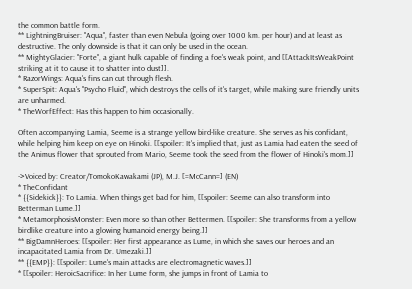the common battle form.
** LightningBruiser: ''Aqua'', faster than even Nebula (going over 1000 km. per hour) and at least as destructive. The only downside is that it can only be used in the ocean.
** MightyGlacier: ''Forte'', a giant hulk capable of finding a foe's weak point, and [[AttackItsWeakPoint striking at it to cause it to shatter into dust]].
* RazorWings: Aqua's fins can cut through flesh.
* SuperSpit: Aqua's "Psycho Fluid", which destroys the cells of it's target, while making sure friendly units are unharmed.
* TheWorfEffect: Has this happen to him occasionally.

Often accompanying Lamia, Seeme is a strange yellow bird-like creature. She serves as his confidant, while helping him keep on eye on Hinoki. [[spoiler: It's implied that, just as Lamia had eaten the seed of the Animus flower that sprouted from Mario, Seeme took the seed from the flower of Hinoki's mom.]]

->Voiced by: Creator/TomokoKawakami (JP), M.J. [=McCann=] (EN)
* TheConfidant
* {{Sidekick}}: To Lamia. When things get bad for him, [[spoiler: Seeme can also transform into Betterman Lume.]]
* MetamorphosisMonster: Even more so than other Bettermen. [[spoiler: She transforms from a yellow birdlike creature into a glowing humanoid energy being.]]
** BigDamnHeroes: [[spoiler: Her first appearance as Lume, in which she saves our heroes and an incapacitated Lamia from Dr. Umezaki.]]
** {{EMP}}: [[spoiler: Lume's main attacks are electromagnetic waves.]]
* [[spoiler: HeroicSacrifice: In her Lume form, she jumps in front of Lamia to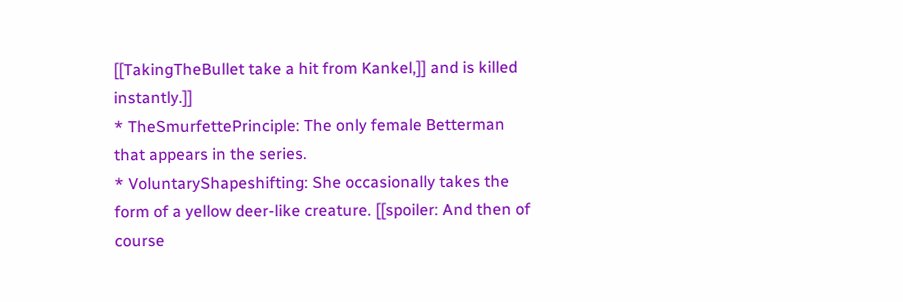[[TakingTheBullet take a hit from Kankel,]] and is killed instantly.]]
* TheSmurfettePrinciple: The only female Betterman that appears in the series.
* VoluntaryShapeshifting: She occasionally takes the form of a yellow deer-like creature. [[spoiler: And then of course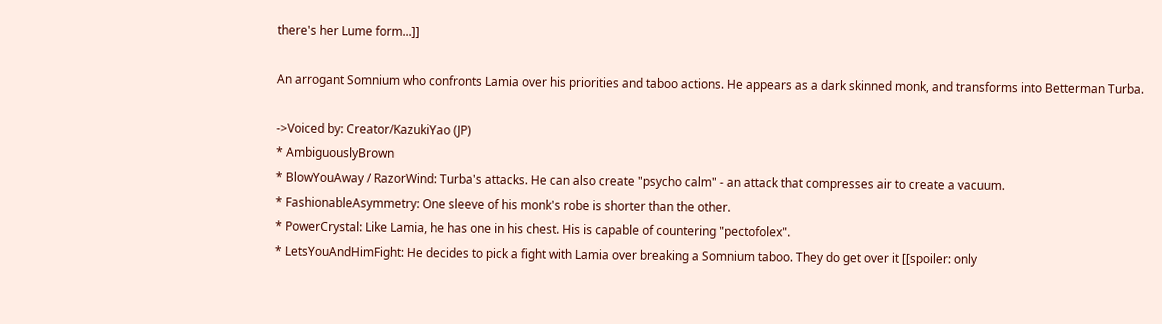there's her Lume form...]]

An arrogant Somnium who confronts Lamia over his priorities and taboo actions. He appears as a dark skinned monk, and transforms into Betterman Turba.

->Voiced by: Creator/KazukiYao (JP)
* AmbiguouslyBrown
* BlowYouAway / RazorWind: Turba's attacks. He can also create "psycho calm" - an attack that compresses air to create a vacuum.
* FashionableAsymmetry: One sleeve of his monk's robe is shorter than the other.
* PowerCrystal: Like Lamia, he has one in his chest. His is capable of countering "pectofolex".
* LetsYouAndHimFight: He decides to pick a fight with Lamia over breaking a Somnium taboo. They do get over it [[spoiler: only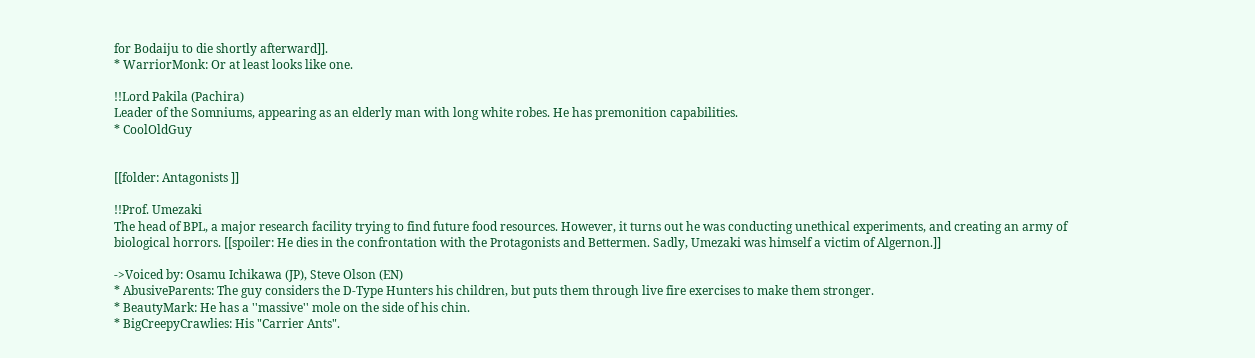for Bodaiju to die shortly afterward]].
* WarriorMonk: Or at least looks like one.

!!Lord Pakila (Pachira)
Leader of the Somniums, appearing as an elderly man with long white robes. He has premonition capabilities.
* CoolOldGuy


[[folder: Antagonists ]]

!!Prof. Umezaki
The head of BPL, a major research facility trying to find future food resources. However, it turns out he was conducting unethical experiments, and creating an army of biological horrors. [[spoiler: He dies in the confrontation with the Protagonists and Bettermen. Sadly, Umezaki was himself a victim of Algernon.]]

->Voiced by: Osamu Ichikawa (JP), Steve Olson (EN)
* AbusiveParents: The guy considers the D-Type Hunters his children, but puts them through live fire exercises to make them stronger.
* BeautyMark: He has a ''massive'' mole on the side of his chin.
* BigCreepyCrawlies: His "Carrier Ants".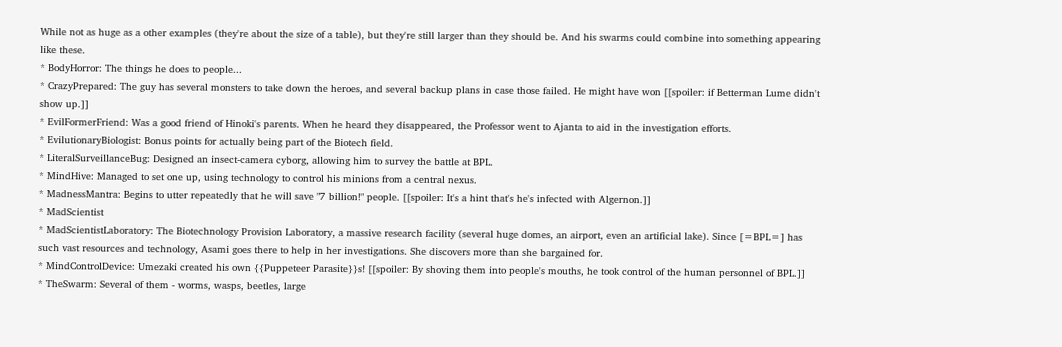While not as huge as a other examples (they're about the size of a table), but they're still larger than they should be. And his swarms could combine into something appearing like these.
* BodyHorror: The things he does to people...
* CrazyPrepared: The guy has several monsters to take down the heroes, and several backup plans in case those failed. He might have won [[spoiler: if Betterman Lume didn't show up.]]
* EvilFormerFriend: Was a good friend of Hinoki's parents. When he heard they disappeared, the Professor went to Ajanta to aid in the investigation efforts.
* EvilutionaryBiologist: Bonus points for actually being part of the Biotech field.
* LiteralSurveillanceBug: Designed an insect-camera cyborg, allowing him to survey the battle at BPL.
* MindHive: Managed to set one up, using technology to control his minions from a central nexus.
* MadnessMantra: Begins to utter repeatedly that he will save "7 billion!" people. [[spoiler: It's a hint that's he's infected with Algernon.]]
* MadScientist
* MadScientistLaboratory: The Biotechnology Provision Laboratory, a massive research facility (several huge domes, an airport, even an artificial lake). Since [=BPL=] has such vast resources and technology, Asami goes there to help in her investigations. She discovers more than she bargained for.
* MindControlDevice: Umezaki created his own {{Puppeteer Parasite}}s! [[spoiler: By shoving them into people's mouths, he took control of the human personnel of BPL.]]
* TheSwarm: Several of them - worms, wasps, beetles, large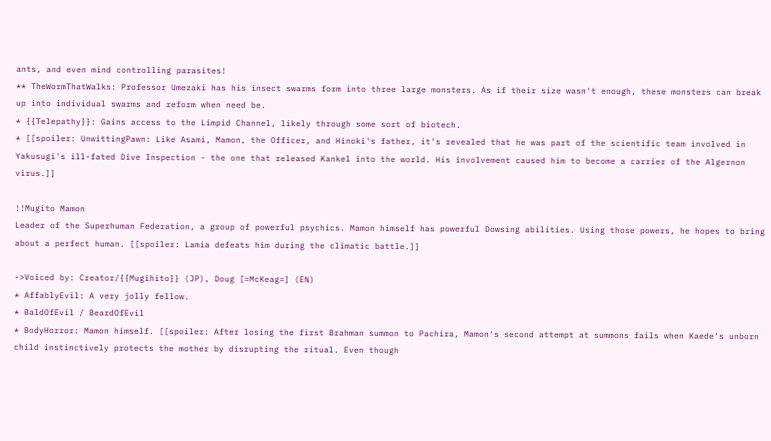ants, and even mind controlling parasites!
** TheWormThatWalks: Professor Umezaki has his insect swarms form into three large monsters. As if their size wasn't enough, these monsters can break up into individual swarms and reform when need be.
* {{Telepathy}}: Gains access to the Limpid Channel, likely through some sort of biotech.
* [[spoiler: UnwittingPawn: Like Asami, Mamon, the Officer, and Hinoki's father, it's revealed that he was part of the scientific team involved in Yakusugi's ill-fated Dive Inspection - the one that released Kankel into the world. His involvement caused him to become a carrier of the Algernon virus.]]

!!Mugito Mamon
Leader of the Superhuman Federation, a group of powerful psychics. Mamon himself has powerful Dowsing abilities. Using those powers, he hopes to bring about a perfect human. [[spoiler: Lamia defeats him during the climatic battle.]]

->Voiced by: Creator/{{Mugihito}} (JP), Doug [=McKeag=] (EN)
* AffablyEvil: A very jolly fellow.
* BaldOfEvil / BeardOfEvil
* BodyHorror: Mamon himself. [[spoiler: After losing the first Brahman summon to Pachira, Mamon‘s second attempt at summons fails when Kaede‘s unborn child instinctively protects the mother by disrupting the ritual. Even though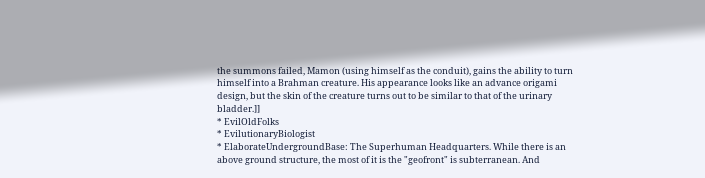the summons failed, Mamon (using himself as the conduit), gains the ability to turn himself into a Brahman creature. His appearance looks like an advance origami design, but the skin of the creature turns out to be similar to that of the urinary bladder.]]
* EvilOldFolks
* EvilutionaryBiologist
* ElaborateUndergroundBase: The Superhuman Headquarters. While there is an above ground structure, the most of it is the "geofront" is subterranean. And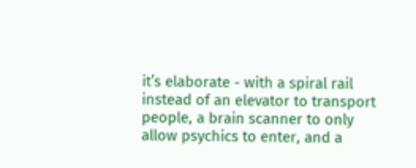it’s elaborate - with a spiral rail instead of an elevator to transport people, a brain scanner to only allow psychics to enter, and a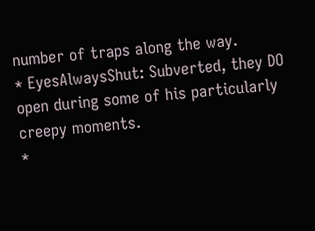number of traps along the way.
* EyesAlwaysShut: Subverted, they DO open during some of his particularly creepy moments.
*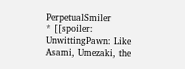PerpetualSmiler
* [[spoiler: UnwittingPawn: Like Asami, Umezaki, the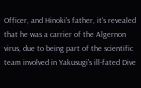Officer, and Hinoki's father, it's revealed that he was a carrier of the Algernon virus, due to being part of the scientific team involved in Yakusugi's ill-fated Dive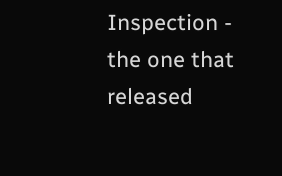Inspection - the one that released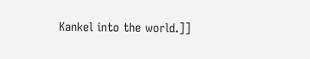Kankel into the world.]]